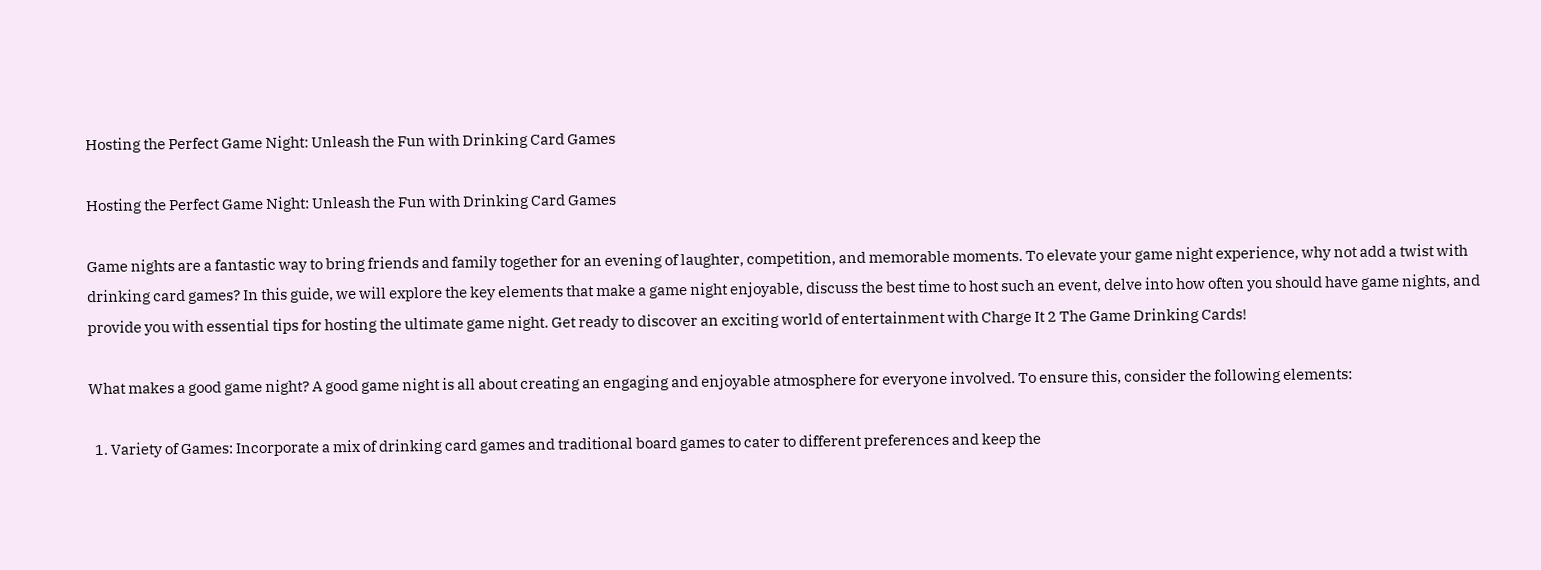Hosting the Perfect Game Night: Unleash the Fun with Drinking Card Games

Hosting the Perfect Game Night: Unleash the Fun with Drinking Card Games

Game nights are a fantastic way to bring friends and family together for an evening of laughter, competition, and memorable moments. To elevate your game night experience, why not add a twist with drinking card games? In this guide, we will explore the key elements that make a game night enjoyable, discuss the best time to host such an event, delve into how often you should have game nights, and provide you with essential tips for hosting the ultimate game night. Get ready to discover an exciting world of entertainment with Charge It 2 The Game Drinking Cards!

What makes a good game night? A good game night is all about creating an engaging and enjoyable atmosphere for everyone involved. To ensure this, consider the following elements:

  1. Variety of Games: Incorporate a mix of drinking card games and traditional board games to cater to different preferences and keep the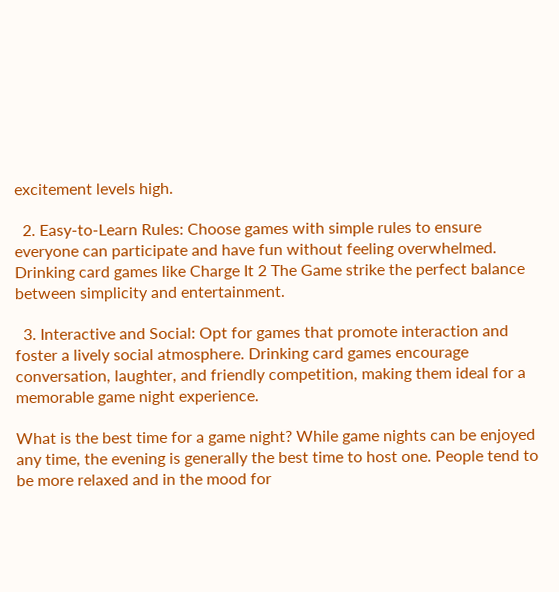excitement levels high.

  2. Easy-to-Learn Rules: Choose games with simple rules to ensure everyone can participate and have fun without feeling overwhelmed. Drinking card games like Charge It 2 The Game strike the perfect balance between simplicity and entertainment.

  3. Interactive and Social: Opt for games that promote interaction and foster a lively social atmosphere. Drinking card games encourage conversation, laughter, and friendly competition, making them ideal for a memorable game night experience.

What is the best time for a game night? While game nights can be enjoyed any time, the evening is generally the best time to host one. People tend to be more relaxed and in the mood for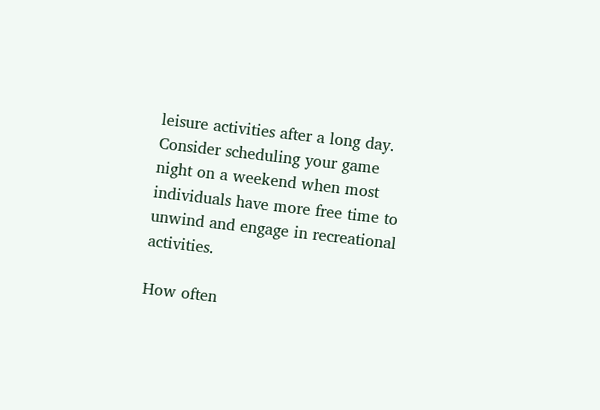leisure activities after a long day. Consider scheduling your game night on a weekend when most individuals have more free time to unwind and engage in recreational activities.

How often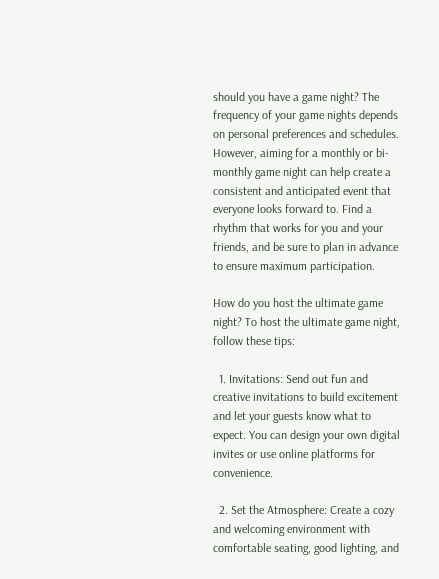should you have a game night? The frequency of your game nights depends on personal preferences and schedules. However, aiming for a monthly or bi-monthly game night can help create a consistent and anticipated event that everyone looks forward to. Find a rhythm that works for you and your friends, and be sure to plan in advance to ensure maximum participation.

How do you host the ultimate game night? To host the ultimate game night, follow these tips:

  1. Invitations: Send out fun and creative invitations to build excitement and let your guests know what to expect. You can design your own digital invites or use online platforms for convenience.

  2. Set the Atmosphere: Create a cozy and welcoming environment with comfortable seating, good lighting, and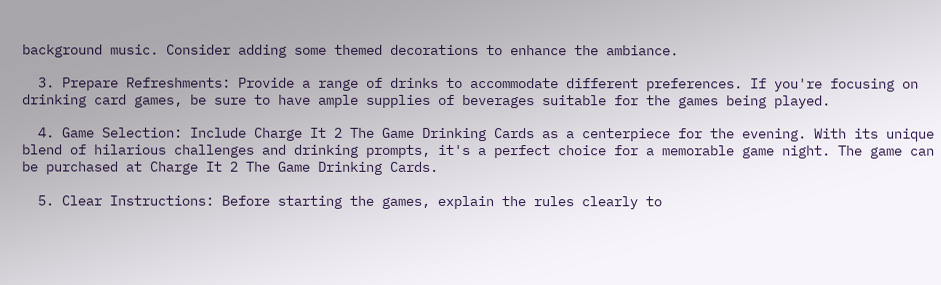background music. Consider adding some themed decorations to enhance the ambiance.

  3. Prepare Refreshments: Provide a range of drinks to accommodate different preferences. If you're focusing on drinking card games, be sure to have ample supplies of beverages suitable for the games being played.

  4. Game Selection: Include Charge It 2 The Game Drinking Cards as a centerpiece for the evening. With its unique blend of hilarious challenges and drinking prompts, it's a perfect choice for a memorable game night. The game can be purchased at Charge It 2 The Game Drinking Cards.

  5. Clear Instructions: Before starting the games, explain the rules clearly to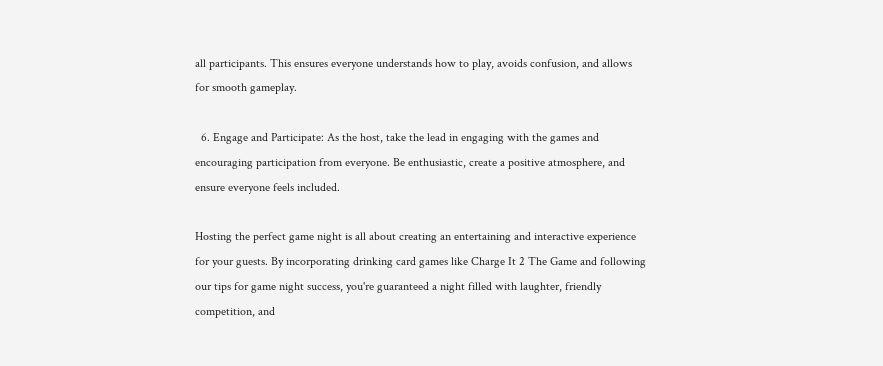all participants. This ensures everyone understands how to play, avoids confusion, and allows for smooth gameplay.

  6. Engage and Participate: As the host, take the lead in engaging with the games and encouraging participation from everyone. Be enthusiastic, create a positive atmosphere, and ensure everyone feels included.

Hosting the perfect game night is all about creating an entertaining and interactive experience for your guests. By incorporating drinking card games like Charge It 2 The Game and following our tips for game night success, you're guaranteed a night filled with laughter, friendly competition, and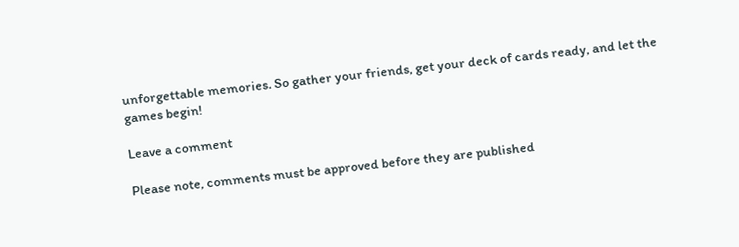unforgettable memories. So gather your friends, get your deck of cards ready, and let the games begin!

Leave a comment

Please note, comments must be approved before they are published